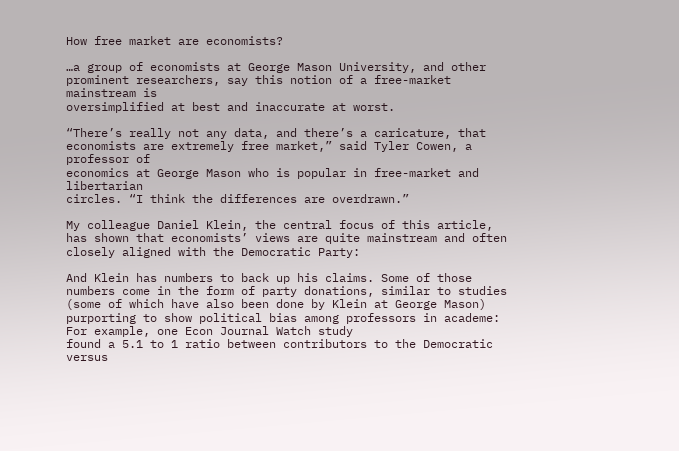How free market are economists?

…a group of economists at George Mason University, and other
prominent researchers, say this notion of a free-market mainstream is
oversimplified at best and inaccurate at worst.

“There’s really not any data, and there’s a caricature, that
economists are extremely free market,” said Tyler Cowen, a professor of
economics at George Mason who is popular in free-market and libertarian
circles. “I think the differences are overdrawn.”

My colleague Daniel Klein, the central focus of this article, has shown that economists’ views are quite mainstream and often closely aligned with the Democratic Party:

And Klein has numbers to back up his claims. Some of those numbers come in the form of party donations, similar to studies (some of which have also been done by Klein at George Mason) purporting to show political bias among professors in academe: For example, one Econ Journal Watch study
found a 5.1 to 1 ratio between contributors to the Democratic versus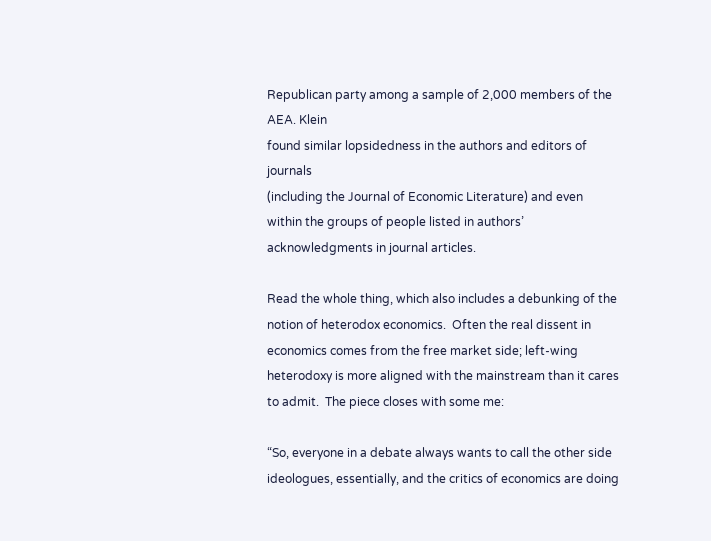Republican party among a sample of 2,000 members of the AEA. Klein
found similar lopsidedness in the authors and editors of journals
(including the Journal of Economic Literature) and even within the groups of people listed in authors’ acknowledgments in journal articles.

Read the whole thing, which also includes a debunking of the notion of heterodox economics.  Often the real dissent in economics comes from the free market side; left-wing heterodoxy is more aligned with the mainstream than it cares to admit.  The piece closes with some me:

“So, everyone in a debate always wants to call the other side
ideologues, essentially, and the critics of economics are doing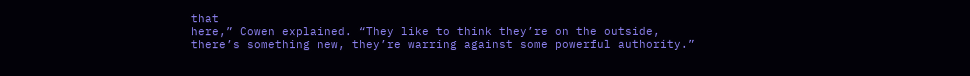that
here,” Cowen explained. “They like to think they’re on the outside,
there’s something new, they’re warring against some powerful authority.”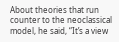About theories that run counter to the neoclassical model, he said, “It’s a view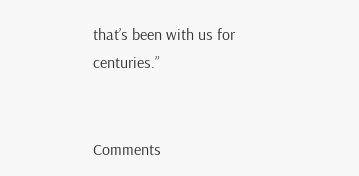that’s been with us for centuries.”


Comments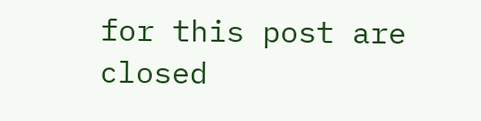for this post are closed